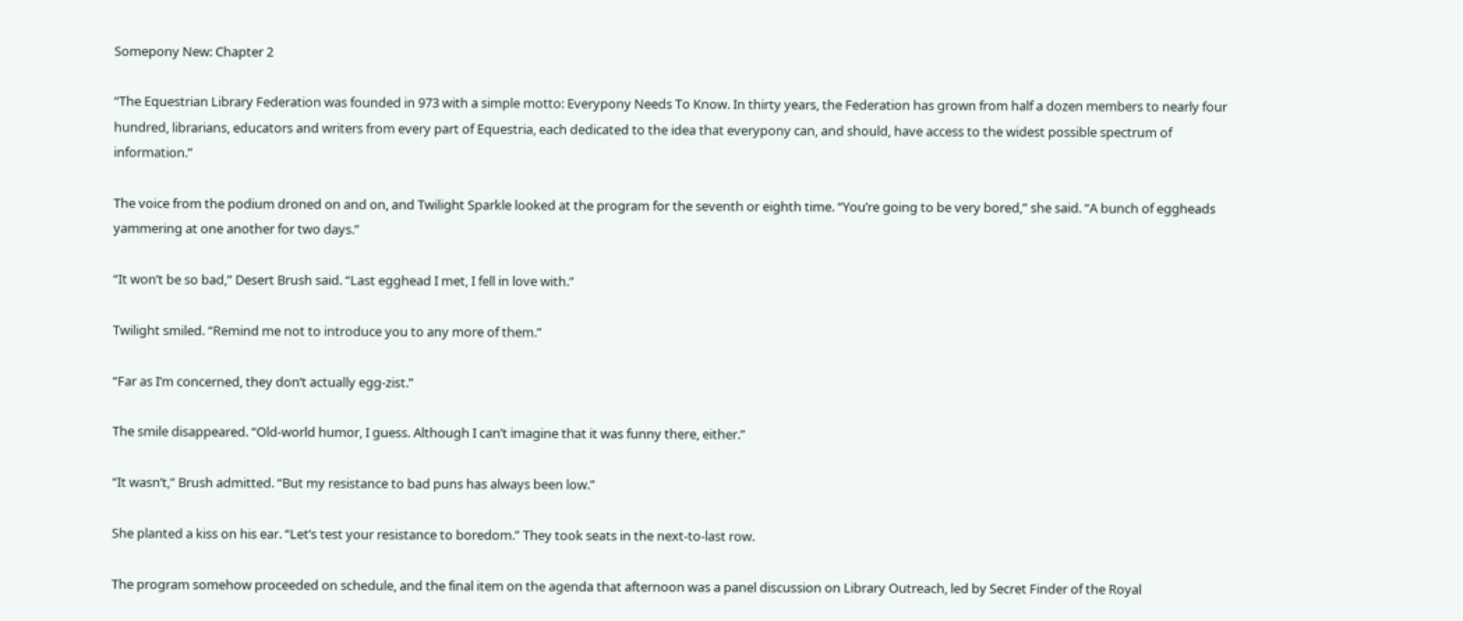Somepony New: Chapter 2

“The Equestrian Library Federation was founded in 973 with a simple motto: Everypony Needs To Know. In thirty years, the Federation has grown from half a dozen members to nearly four hundred, librarians, educators and writers from every part of Equestria, each dedicated to the idea that everypony can, and should, have access to the widest possible spectrum of information.”

The voice from the podium droned on and on, and Twilight Sparkle looked at the program for the seventh or eighth time. “You’re going to be very bored,” she said. “A bunch of eggheads yammering at one another for two days.”

“It won’t be so bad,” Desert Brush said. “Last egghead I met, I fell in love with.”

Twilight smiled. “Remind me not to introduce you to any more of them.”

“Far as I’m concerned, they don’t actually egg-zist.”

The smile disappeared. “Old-world humor, I guess. Although I can’t imagine that it was funny there, either.”

“It wasn’t,” Brush admitted. “But my resistance to bad puns has always been low.”

She planted a kiss on his ear. “Let’s test your resistance to boredom.” They took seats in the next-to-last row.

The program somehow proceeded on schedule, and the final item on the agenda that afternoon was a panel discussion on Library Outreach, led by Secret Finder of the Royal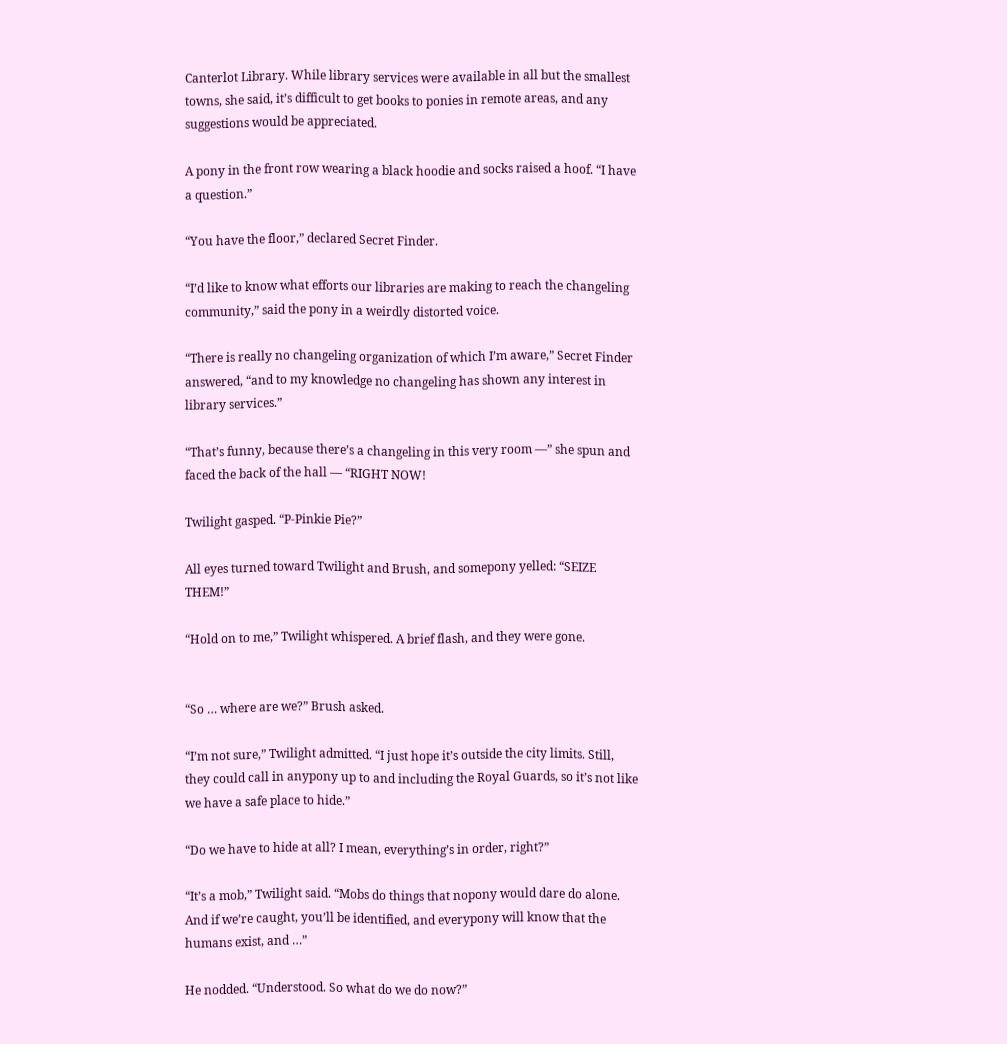Canterlot Library. While library services were available in all but the smallest towns, she said, it’s difficult to get books to ponies in remote areas, and any suggestions would be appreciated.

A pony in the front row wearing a black hoodie and socks raised a hoof. “I have a question.”

“You have the floor,” declared Secret Finder.

“I’d like to know what efforts our libraries are making to reach the changeling community,” said the pony in a weirdly distorted voice.

“There is really no changeling organization of which I’m aware,” Secret Finder answered, “and to my knowledge no changeling has shown any interest in library services.”

“That’s funny, because there’s a changeling in this very room —” she spun and faced the back of the hall — “RIGHT NOW!

Twilight gasped. “P-Pinkie Pie?”

All eyes turned toward Twilight and Brush, and somepony yelled: “SEIZE THEM!”

“Hold on to me,” Twilight whispered. A brief flash, and they were gone.


“So … where are we?” Brush asked.

“I’m not sure,” Twilight admitted. “I just hope it’s outside the city limits. Still, they could call in anypony up to and including the Royal Guards, so it’s not like we have a safe place to hide.”

“Do we have to hide at all? I mean, everything’s in order, right?”

“It’s a mob,” Twilight said. “Mobs do things that nopony would dare do alone. And if we’re caught, you’ll be identified, and everypony will know that the humans exist, and …”

He nodded. “Understood. So what do we do now?”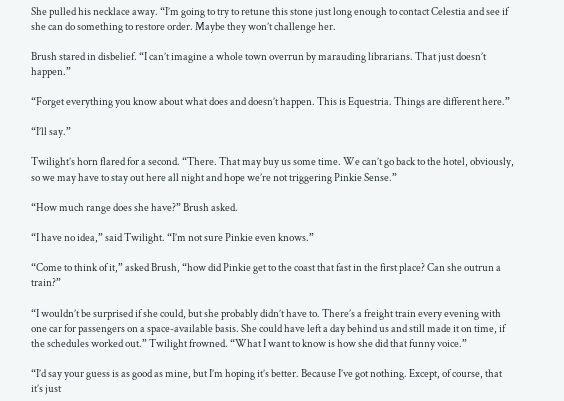She pulled his necklace away. “I’m going to try to retune this stone just long enough to contact Celestia and see if she can do something to restore order. Maybe they won’t challenge her.

Brush stared in disbelief. “I can’t imagine a whole town overrun by marauding librarians. That just doesn’t happen.”

“Forget everything you know about what does and doesn’t happen. This is Equestria. Things are different here.”

“I’ll say.”

Twilight’s horn flared for a second. “There. That may buy us some time. We can’t go back to the hotel, obviously, so we may have to stay out here all night and hope we’re not triggering Pinkie Sense.”

“How much range does she have?” Brush asked.

“I have no idea,” said Twilight. “I’m not sure Pinkie even knows.”

“Come to think of it,” asked Brush, “how did Pinkie get to the coast that fast in the first place? Can she outrun a train?”

“I wouldn’t be surprised if she could, but she probably didn’t have to. There’s a freight train every evening with one car for passengers on a space-available basis. She could have left a day behind us and still made it on time, if the schedules worked out.” Twilight frowned. “What I want to know is how she did that funny voice.”

“I’d say your guess is as good as mine, but I’m hoping it’s better. Because I’ve got nothing. Except, of course, that it’s just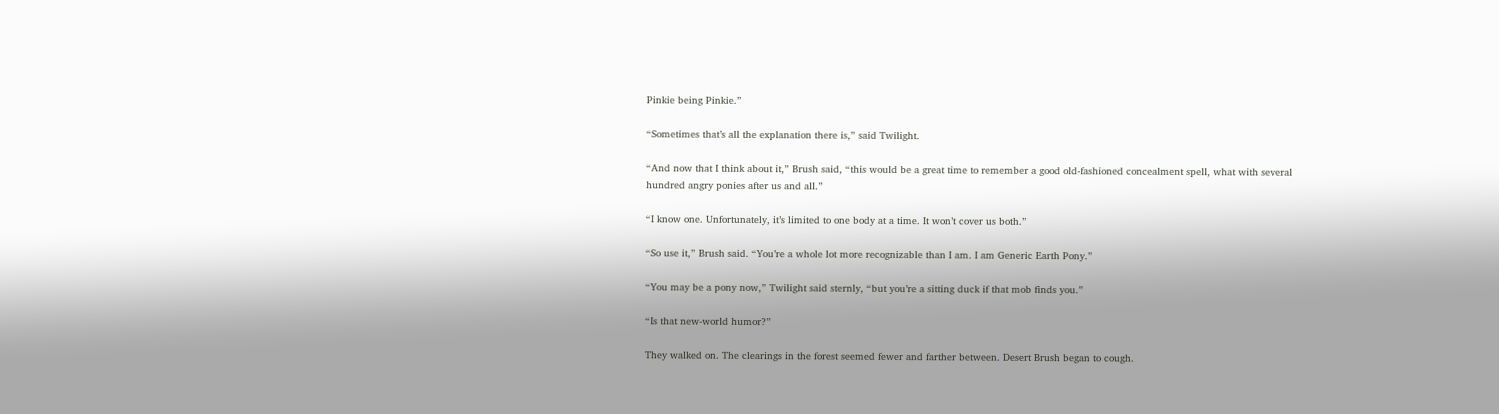Pinkie being Pinkie.”

“Sometimes that’s all the explanation there is,” said Twilight.

“And now that I think about it,” Brush said, “this would be a great time to remember a good old-fashioned concealment spell, what with several hundred angry ponies after us and all.”

“I know one. Unfortunately, it’s limited to one body at a time. It won’t cover us both.”

“So use it,” Brush said. “You’re a whole lot more recognizable than I am. I am Generic Earth Pony.”

“You may be a pony now,” Twilight said sternly, “but you’re a sitting duck if that mob finds you.”

“Is that new-world humor?”

They walked on. The clearings in the forest seemed fewer and farther between. Desert Brush began to cough.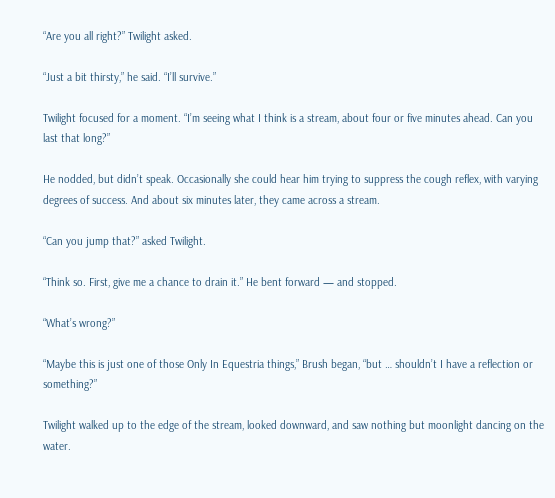“Are you all right?” Twilight asked.

“Just a bit thirsty,” he said. “I’ll survive.”

Twilight focused for a moment. “I’m seeing what I think is a stream, about four or five minutes ahead. Can you last that long?”

He nodded, but didn’t speak. Occasionally she could hear him trying to suppress the cough reflex, with varying degrees of success. And about six minutes later, they came across a stream.

“Can you jump that?” asked Twilight.

“Think so. First, give me a chance to drain it.” He bent forward — and stopped.

“What’s wrong?”

“Maybe this is just one of those Only In Equestria things,” Brush began, “but … shouldn’t I have a reflection or something?”

Twilight walked up to the edge of the stream, looked downward, and saw nothing but moonlight dancing on the water.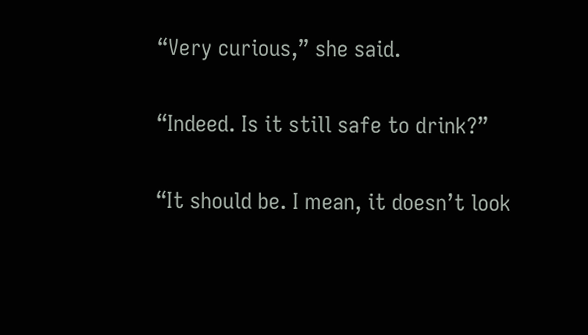“Very curious,” she said.

“Indeed. Is it still safe to drink?”

“It should be. I mean, it doesn’t look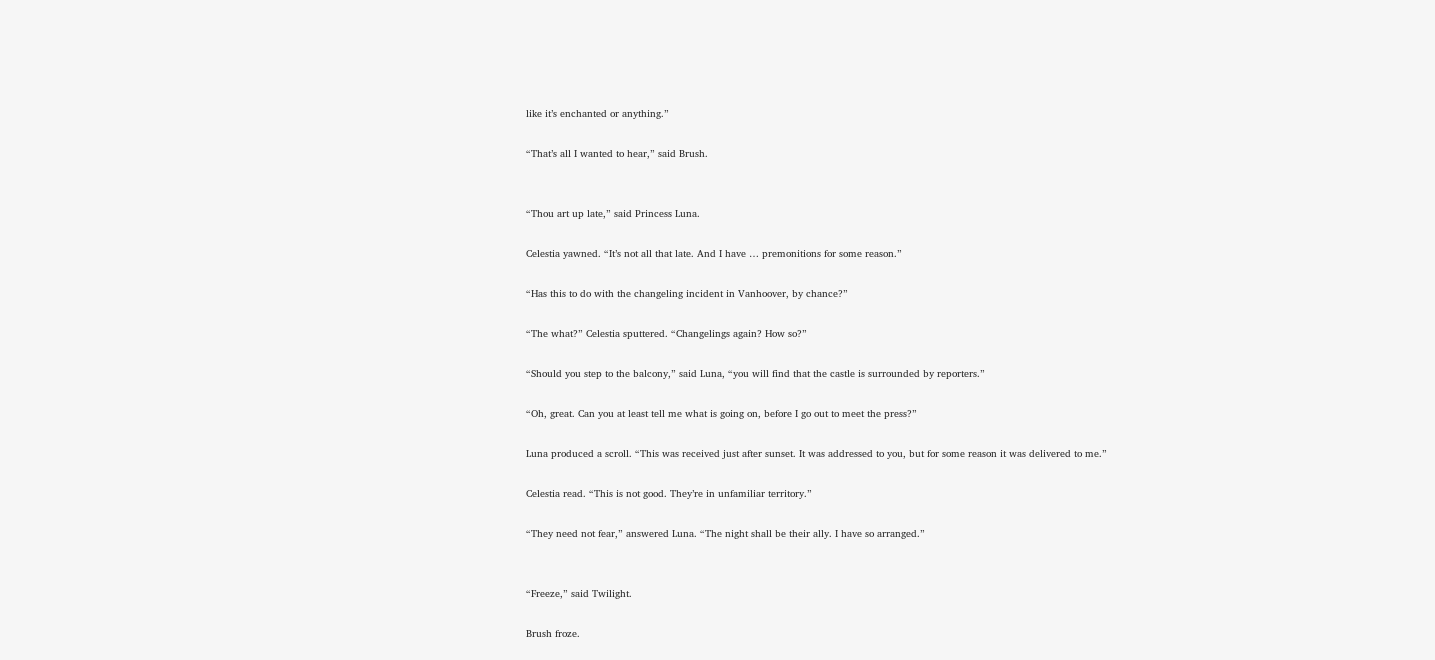like it’s enchanted or anything.”

“That’s all I wanted to hear,” said Brush.


“Thou art up late,” said Princess Luna.

Celestia yawned. “It’s not all that late. And I have … premonitions for some reason.”

“Has this to do with the changeling incident in Vanhoover, by chance?”

“The what?” Celestia sputtered. “Changelings again? How so?”

“Should you step to the balcony,” said Luna, “you will find that the castle is surrounded by reporters.”

“Oh, great. Can you at least tell me what is going on, before I go out to meet the press?”

Luna produced a scroll. “This was received just after sunset. It was addressed to you, but for some reason it was delivered to me.”

Celestia read. “This is not good. They’re in unfamiliar territory.”

“They need not fear,” answered Luna. “The night shall be their ally. I have so arranged.”


“Freeze,” said Twilight.

Brush froze.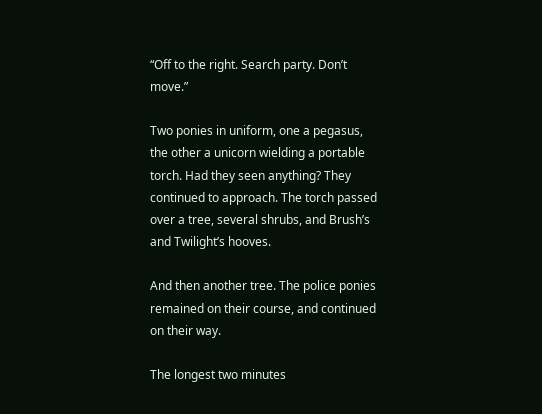“Off to the right. Search party. Don’t move.”

Two ponies in uniform, one a pegasus, the other a unicorn wielding a portable torch. Had they seen anything? They continued to approach. The torch passed over a tree, several shrubs, and Brush’s and Twilight’s hooves.

And then another tree. The police ponies remained on their course, and continued on their way.

The longest two minutes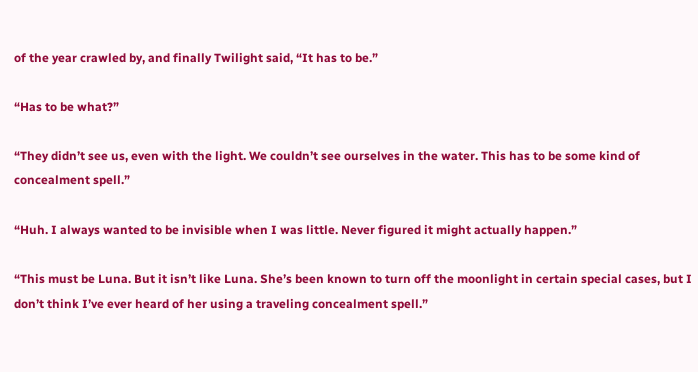of the year crawled by, and finally Twilight said, “It has to be.”

“Has to be what?”

“They didn’t see us, even with the light. We couldn’t see ourselves in the water. This has to be some kind of concealment spell.”

“Huh. I always wanted to be invisible when I was little. Never figured it might actually happen.”

“This must be Luna. But it isn’t like Luna. She’s been known to turn off the moonlight in certain special cases, but I don’t think I’ve ever heard of her using a traveling concealment spell.”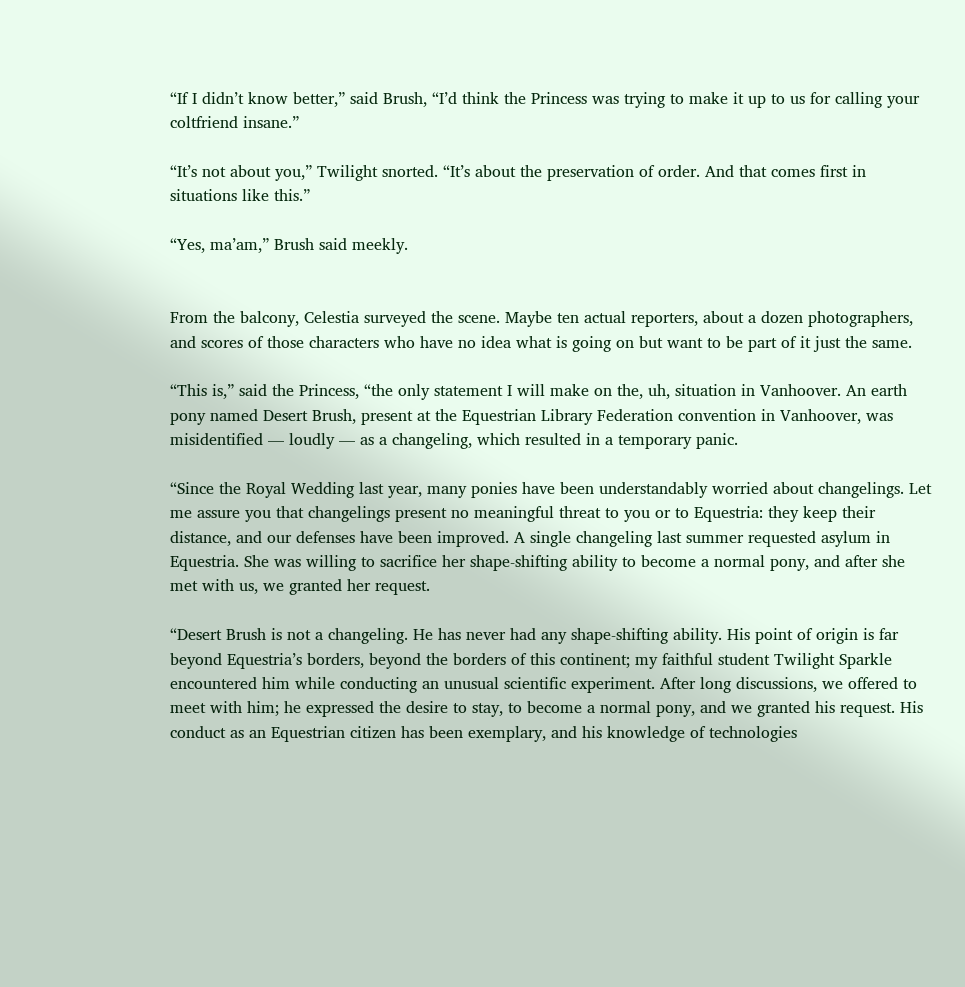“If I didn’t know better,” said Brush, “I’d think the Princess was trying to make it up to us for calling your coltfriend insane.”

“It’s not about you,” Twilight snorted. “It’s about the preservation of order. And that comes first in situations like this.”

“Yes, ma’am,” Brush said meekly.


From the balcony, Celestia surveyed the scene. Maybe ten actual reporters, about a dozen photographers, and scores of those characters who have no idea what is going on but want to be part of it just the same.

“This is,” said the Princess, “the only statement I will make on the, uh, situation in Vanhoover. An earth pony named Desert Brush, present at the Equestrian Library Federation convention in Vanhoover, was misidentified — loudly — as a changeling, which resulted in a temporary panic.

“Since the Royal Wedding last year, many ponies have been understandably worried about changelings. Let me assure you that changelings present no meaningful threat to you or to Equestria: they keep their distance, and our defenses have been improved. A single changeling last summer requested asylum in Equestria. She was willing to sacrifice her shape-shifting ability to become a normal pony, and after she met with us, we granted her request.

“Desert Brush is not a changeling. He has never had any shape-shifting ability. His point of origin is far beyond Equestria’s borders, beyond the borders of this continent; my faithful student Twilight Sparkle encountered him while conducting an unusual scientific experiment. After long discussions, we offered to meet with him; he expressed the desire to stay, to become a normal pony, and we granted his request. His conduct as an Equestrian citizen has been exemplary, and his knowledge of technologies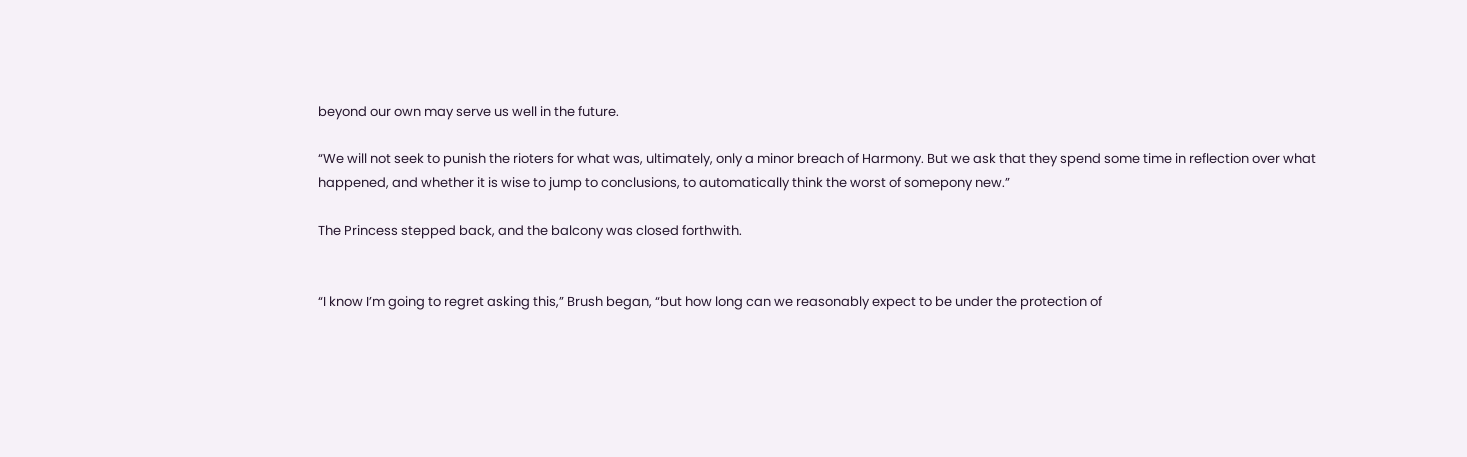beyond our own may serve us well in the future.

“We will not seek to punish the rioters for what was, ultimately, only a minor breach of Harmony. But we ask that they spend some time in reflection over what happened, and whether it is wise to jump to conclusions, to automatically think the worst of somepony new.”

The Princess stepped back, and the balcony was closed forthwith.


“I know I’m going to regret asking this,” Brush began, “but how long can we reasonably expect to be under the protection of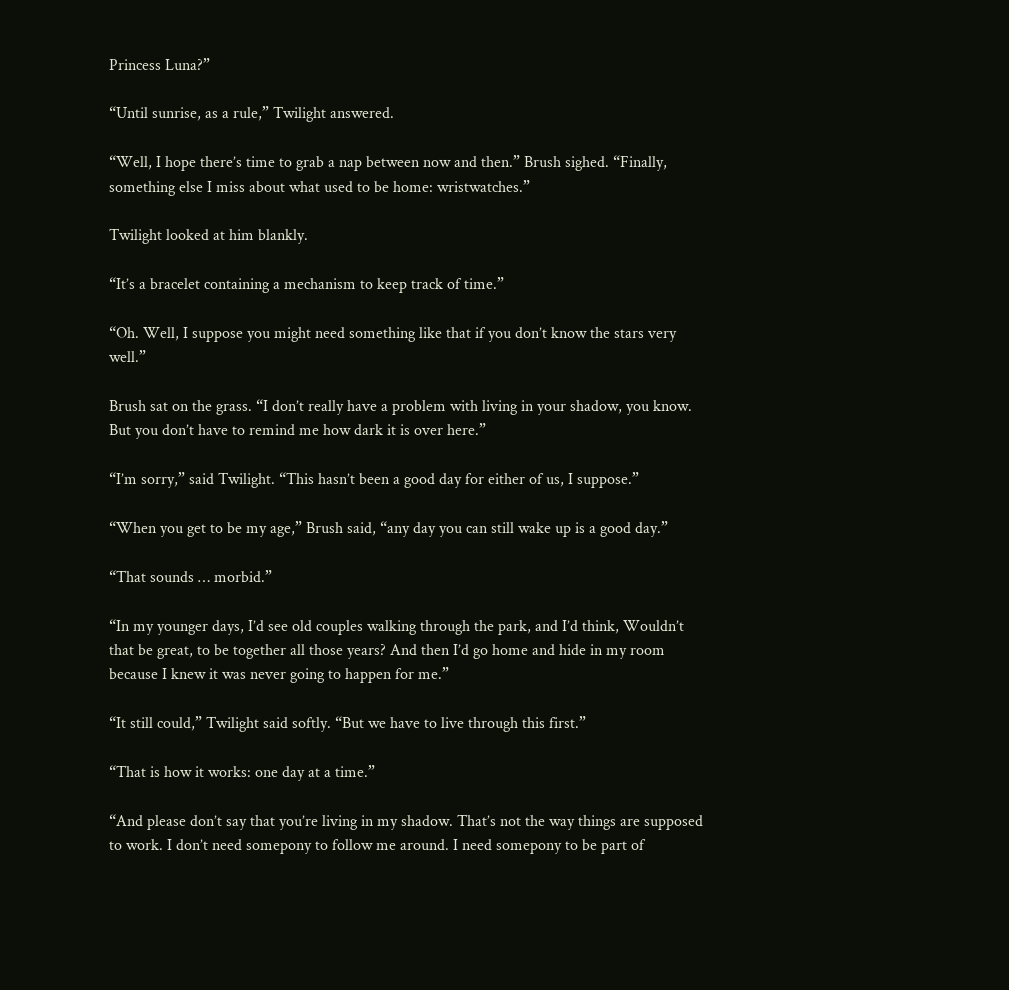Princess Luna?”

“Until sunrise, as a rule,” Twilight answered.

“Well, I hope there’s time to grab a nap between now and then.” Brush sighed. “Finally, something else I miss about what used to be home: wristwatches.”

Twilight looked at him blankly.

“It’s a bracelet containing a mechanism to keep track of time.”

“Oh. Well, I suppose you might need something like that if you don’t know the stars very well.”

Brush sat on the grass. “I don’t really have a problem with living in your shadow, you know. But you don’t have to remind me how dark it is over here.”

“I’m sorry,” said Twilight. “This hasn’t been a good day for either of us, I suppose.”

“When you get to be my age,” Brush said, “any day you can still wake up is a good day.”

“That sounds … morbid.”

“In my younger days, I’d see old couples walking through the park, and I’d think, Wouldn’t that be great, to be together all those years? And then I’d go home and hide in my room because I knew it was never going to happen for me.”

“It still could,” Twilight said softly. “But we have to live through this first.”

“That is how it works: one day at a time.”

“And please don’t say that you’re living in my shadow. That’s not the way things are supposed to work. I don’t need somepony to follow me around. I need somepony to be part of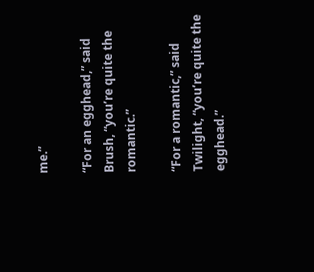me.”

“For an egghead,” said Brush, “you’re quite the romantic.”

“For a romantic,” said Twilight, “you’re quite the egghead.”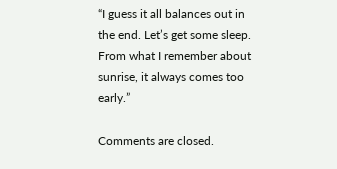“I guess it all balances out in the end. Let’s get some sleep. From what I remember about sunrise, it always comes too early.”

Comments are closed.